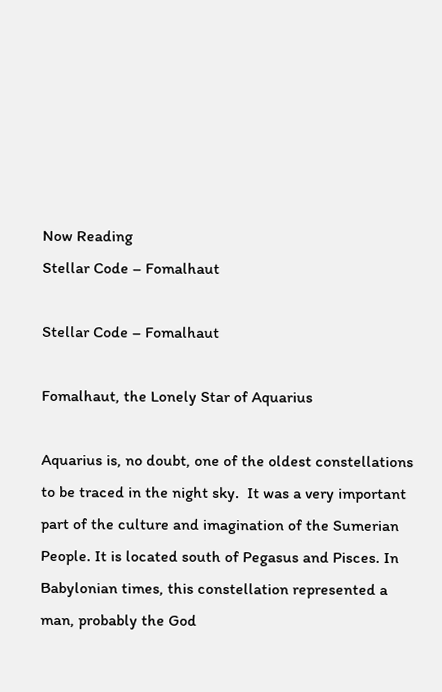Now Reading
Stellar Code – Fomalhaut

Stellar Code – Fomalhaut

Fomalhaut, the Lonely Star of Aquarius

Aquarius is, no doubt, one of the oldest constellations to be traced in the night sky.  It was a very important part of the culture and imagination of the Sumerian People. It is located south of Pegasus and Pisces. In Babylonian times, this constellation represented a man, probably the God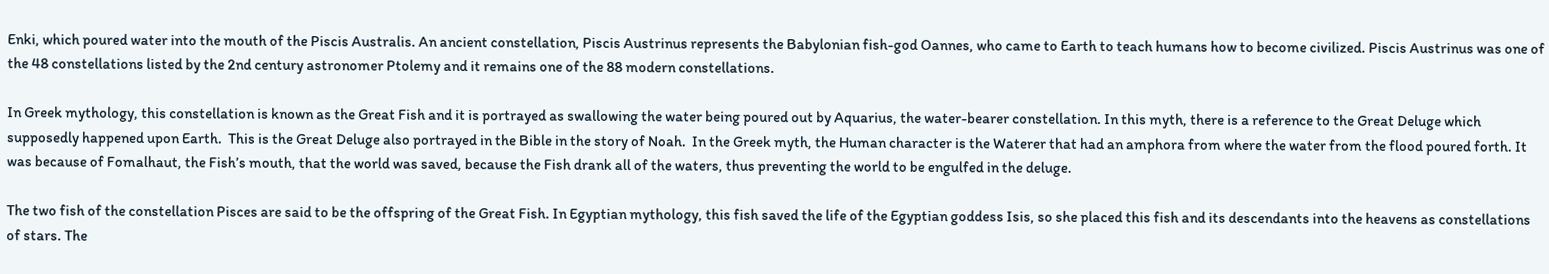Enki, which poured water into the mouth of the Piscis Australis. An ancient constellation, Piscis Austrinus represents the Babylonian fish-god Oannes, who came to Earth to teach humans how to become civilized. Piscis Austrinus was one of the 48 constellations listed by the 2nd century astronomer Ptolemy and it remains one of the 88 modern constellations.

In Greek mythology, this constellation is known as the Great Fish and it is portrayed as swallowing the water being poured out by Aquarius, the water-bearer constellation. In this myth, there is a reference to the Great Deluge which supposedly happened upon Earth.  This is the Great Deluge also portrayed in the Bible in the story of Noah.  In the Greek myth, the Human character is the Waterer that had an amphora from where the water from the flood poured forth. It was because of Fomalhaut, the Fish’s mouth, that the world was saved, because the Fish drank all of the waters, thus preventing the world to be engulfed in the deluge.

The two fish of the constellation Pisces are said to be the offspring of the Great Fish. In Egyptian mythology, this fish saved the life of the Egyptian goddess Isis, so she placed this fish and its descendants into the heavens as constellations of stars. The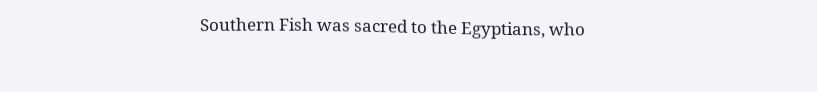Southern Fish was sacred to the Egyptians, who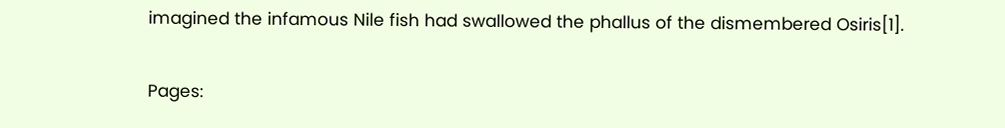imagined the infamous Nile fish had swallowed the phallus of the dismembered Osiris[1].

Pages: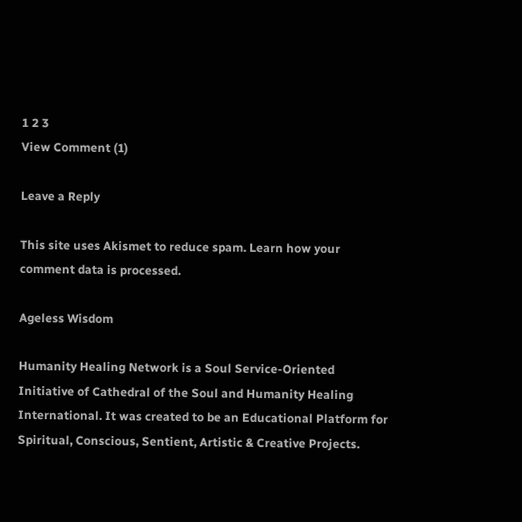1 2 3
View Comment (1)

Leave a Reply

This site uses Akismet to reduce spam. Learn how your comment data is processed.

Ageless Wisdom

Humanity Healing Network is a Soul Service-Oriented Initiative of Cathedral of the Soul and Humanity Healing International. It was created to be an Educational Platform for Spiritual, Conscious, Sentient, Artistic & Creative Projects.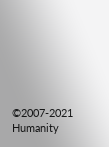©2007-2021  Humanity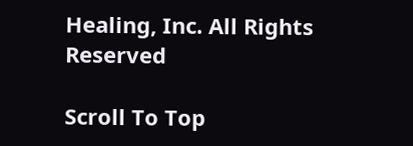Healing, Inc. All Rights Reserved

Scroll To Top